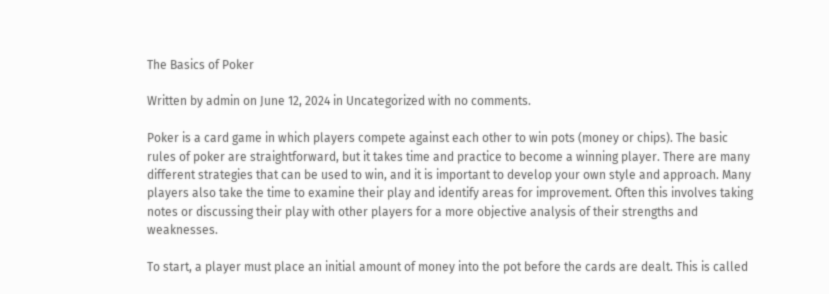The Basics of Poker

Written by admin on June 12, 2024 in Uncategorized with no comments.

Poker is a card game in which players compete against each other to win pots (money or chips). The basic rules of poker are straightforward, but it takes time and practice to become a winning player. There are many different strategies that can be used to win, and it is important to develop your own style and approach. Many players also take the time to examine their play and identify areas for improvement. Often this involves taking notes or discussing their play with other players for a more objective analysis of their strengths and weaknesses.

To start, a player must place an initial amount of money into the pot before the cards are dealt. This is called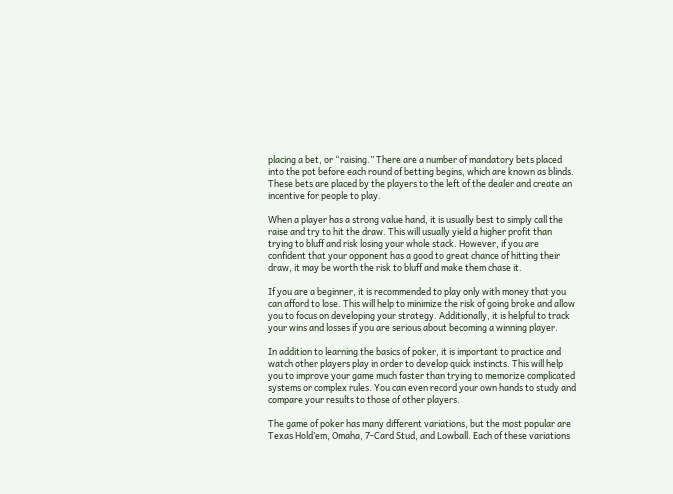placing a bet, or “raising.” There are a number of mandatory bets placed into the pot before each round of betting begins, which are known as blinds. These bets are placed by the players to the left of the dealer and create an incentive for people to play.

When a player has a strong value hand, it is usually best to simply call the raise and try to hit the draw. This will usually yield a higher profit than trying to bluff and risk losing your whole stack. However, if you are confident that your opponent has a good to great chance of hitting their draw, it may be worth the risk to bluff and make them chase it.

If you are a beginner, it is recommended to play only with money that you can afford to lose. This will help to minimize the risk of going broke and allow you to focus on developing your strategy. Additionally, it is helpful to track your wins and losses if you are serious about becoming a winning player.

In addition to learning the basics of poker, it is important to practice and watch other players play in order to develop quick instincts. This will help you to improve your game much faster than trying to memorize complicated systems or complex rules. You can even record your own hands to study and compare your results to those of other players.

The game of poker has many different variations, but the most popular are Texas Hold’em, Omaha, 7-Card Stud, and Lowball. Each of these variations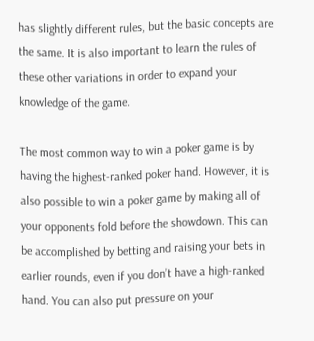has slightly different rules, but the basic concepts are the same. It is also important to learn the rules of these other variations in order to expand your knowledge of the game.

The most common way to win a poker game is by having the highest-ranked poker hand. However, it is also possible to win a poker game by making all of your opponents fold before the showdown. This can be accomplished by betting and raising your bets in earlier rounds, even if you don’t have a high-ranked hand. You can also put pressure on your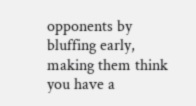opponents by bluffing early, making them think you have a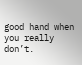good hand when you really don’t.